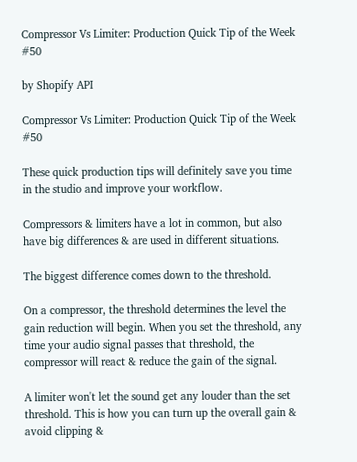Compressor Vs Limiter: Production Quick Tip of the Week #50

by Shopify API

Compressor Vs Limiter: Production Quick Tip of the Week #50

These quick production tips will definitely save you time in the studio and improve your workflow.

Compressors & limiters have a lot in common, but also have big differences & are used in different situations.

The biggest difference comes down to the threshold.

On a compressor, the threshold determines the level the gain reduction will begin. When you set the threshold, any time your audio signal passes that threshold, the compressor will react & reduce the gain of the signal.

A limiter won't let the sound get any louder than the set threshold. This is how you can turn up the overall gain & avoid clipping &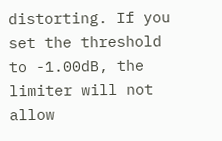distorting. If you set the threshold to -1.00dB, the limiter will not allow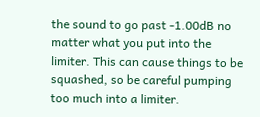the sound to go past -1.00dB no matter what you put into the limiter. This can cause things to be squashed, so be careful pumping too much into a limiter.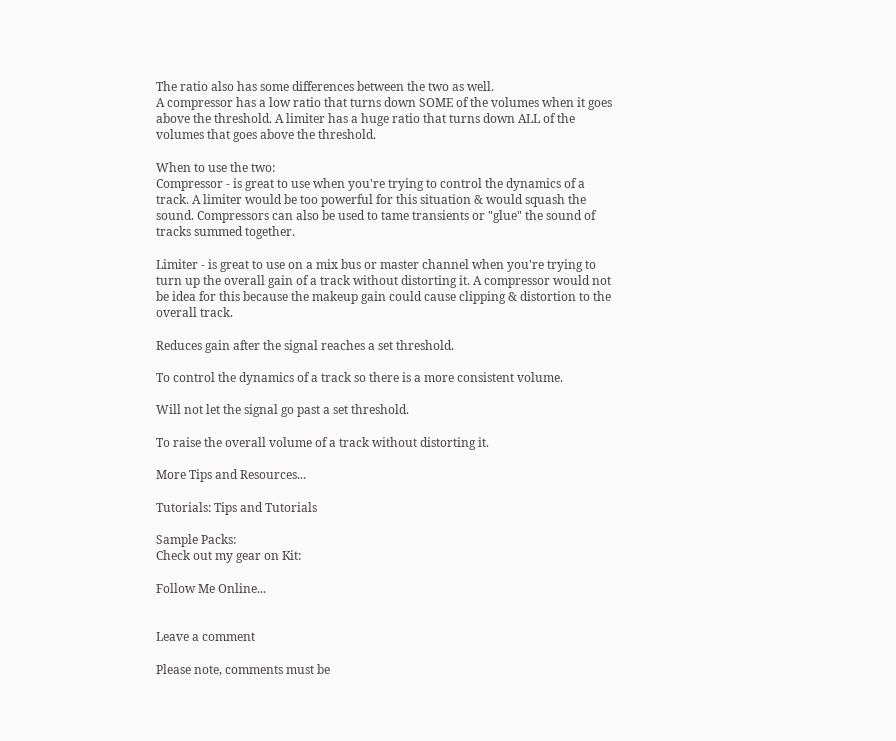The ratio also has some differences between the two as well.
A compressor has a low ratio that turns down SOME of the volumes when it goes above the threshold. A limiter has a huge ratio that turns down ALL of the volumes that goes above the threshold.

When to use the two:
Compressor - is great to use when you're trying to control the dynamics of a track. A limiter would be too powerful for this situation & would squash the sound. Compressors can also be used to tame transients or "glue" the sound of tracks summed together.

Limiter - is great to use on a mix bus or master channel when you're trying to turn up the overall gain of a track without distorting it. A compressor would not be idea for this because the makeup gain could cause clipping & distortion to the overall track.

Reduces gain after the signal reaches a set threshold.

To control the dynamics of a track so there is a more consistent volume.

Will not let the signal go past a set threshold.

To raise the overall volume of a track without distorting it.

More Tips and Resources...

Tutorials: Tips and Tutorials

Sample Packs:
Check out my gear on Kit:

Follow Me Online...


Leave a comment

Please note, comments must be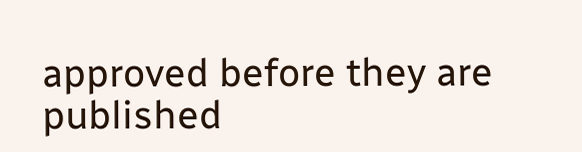approved before they are published